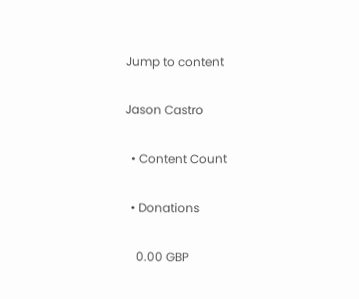Jump to content

Jason Castro

  • Content Count

  • Donations

    0.00 GBP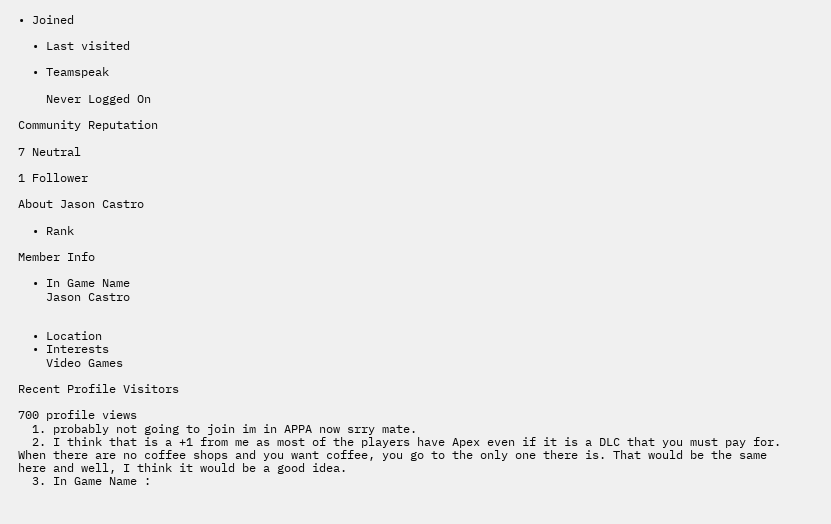• Joined

  • Last visited

  • Teamspeak

    Never Logged On

Community Reputation

7 Neutral

1 Follower

About Jason Castro

  • Rank

Member Info

  • In Game Name
    Jason Castro


  • Location
  • Interests
    Video Games

Recent Profile Visitors

700 profile views
  1. probably not going to join im in APPA now srry mate.
  2. I think that is a +1 from me as most of the players have Apex even if it is a DLC that you must pay for. When there are no coffee shops and you want coffee, you go to the only one there is. That would be the same here and well, I think it would be a good idea.
  3. In Game Name :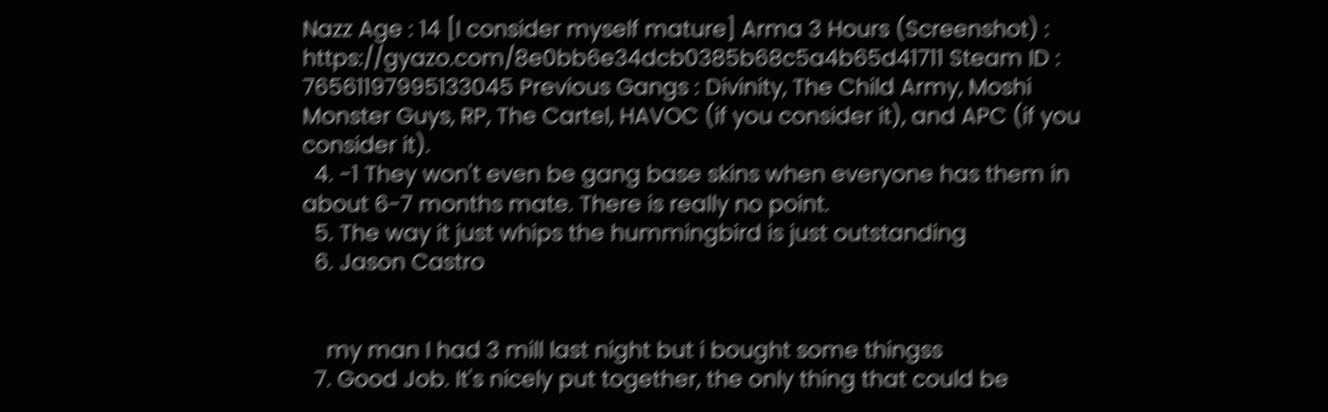Nazz Age : 14 [I consider myself mature] Arma 3 Hours (Screenshot) : https://gyazo.com/8e0bb6e34dcb0385b68c5a4b65d41711 Steam ID : 76561197995133045 Previous Gangs : Divinity, The Child Army, Moshi Monster Guys, RP, The Cartel, HAVOC (if you consider it), and APC (if you consider it).
  4. -1 They won't even be gang base skins when everyone has them in about 6-7 months mate. There is really no point.
  5. The way it just whips the hummingbird is just outstanding
  6. Jason Castro


    my man I had 3 mill last night but i bought some thingss
  7. Good Job. It's nicely put together, the only thing that could be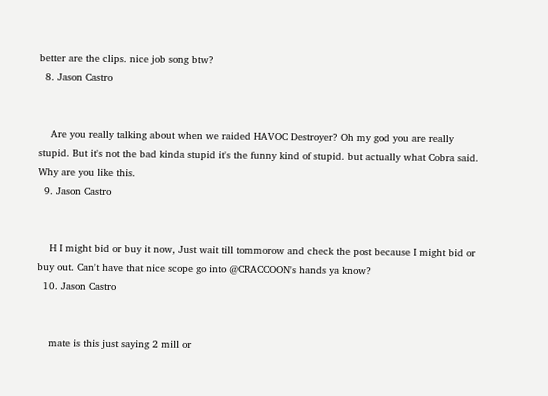better are the clips. nice job song btw?
  8. Jason Castro


    Are you really talking about when we raided HAVOC Destroyer? Oh my god you are really stupid. But it's not the bad kinda stupid it's the funny kind of stupid. but actually what Cobra said. Why are you like this.
  9. Jason Castro


    H I might bid or buy it now, Just wait till tommorow and check the post because I might bid or buy out. Can't have that nice scope go into @CRACCOON's hands ya know?
  10. Jason Castro


    mate is this just saying 2 mill or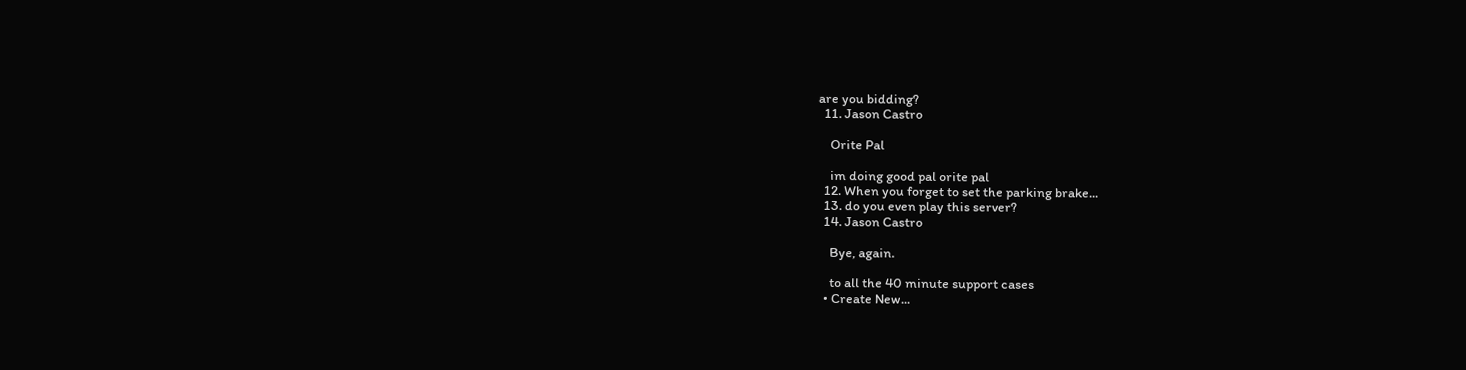are you bidding?
  11. Jason Castro

    Orite Pal

    im doing good pal orite pal
  12. When you forget to set the parking brake...
  13. do you even play this server?
  14. Jason Castro

    Bye, again.

    to all the 40 minute support cases
  • Create New...